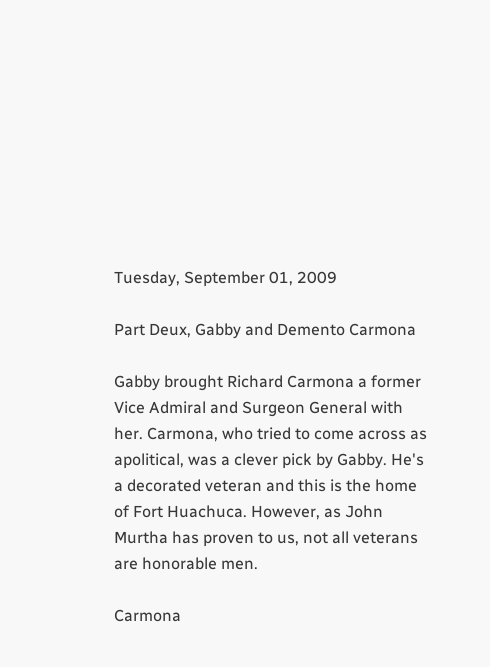Tuesday, September 01, 2009

Part Deux, Gabby and Demento Carmona

Gabby brought Richard Carmona a former Vice Admiral and Surgeon General with her. Carmona, who tried to come across as apolitical, was a clever pick by Gabby. He's a decorated veteran and this is the home of Fort Huachuca. However, as John Murtha has proven to us, not all veterans are honorable men.

Carmona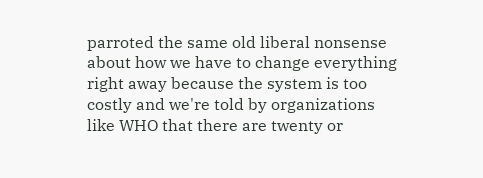parroted the same old liberal nonsense about how we have to change everything right away because the system is too costly and we're told by organizations like WHO that there are twenty or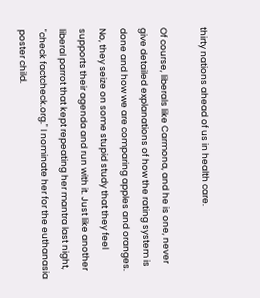thirty nations ahead of us in health care.

Of course, liberals like Carmona, and he is one, never give detailed explanations of how the rating system is done and how we are comparing apples and oranges. No, they seize on some stupid study that they feel supports their agenda and run with it. Just like another liberal parrot that kept repeating her mantra last night, "check factcheck.org." I nominate her for the euthanasia poster child.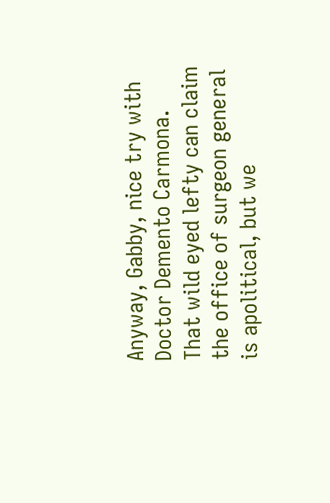Anyway, Gabby, nice try with Doctor Demento Carmona. That wild eyed lefty can claim the office of surgeon general is apolitical, but we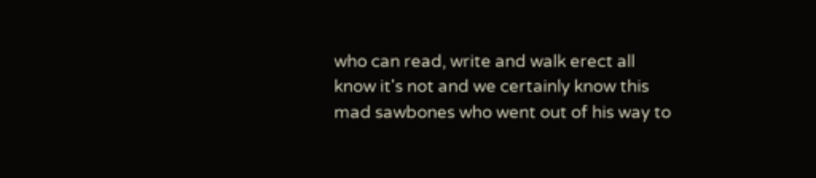who can read, write and walk erect all know it's not and we certainly know this mad sawbones who went out of his way to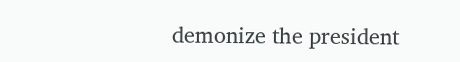demonize the president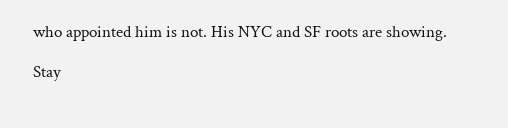who appointed him is not. His NYC and SF roots are showing.

Stay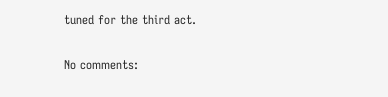tuned for the third act.

No comments: